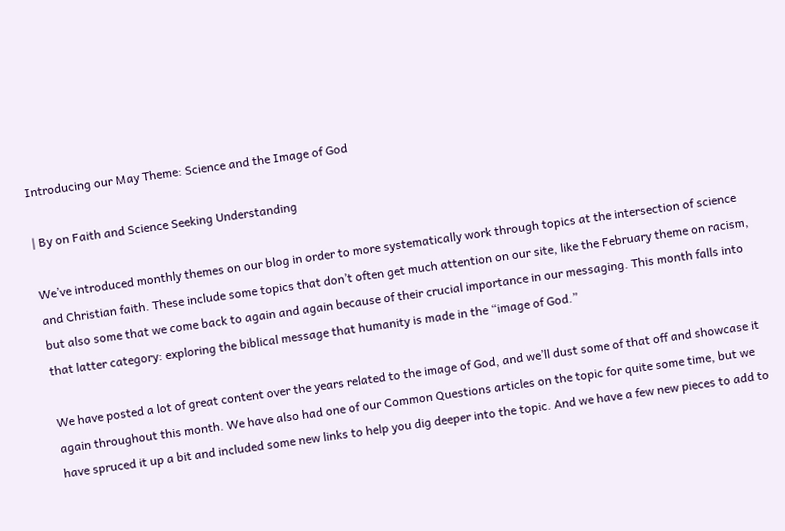Introducing our May Theme: Science and the Image of God

| By on Faith and Science Seeking Understanding

We’ve introduced monthly themes on our blog in order to more systematically work through topics at the intersection of science and Christian faith. These include some topics that don’t often get much attention on our site, like the February theme on racism, but also some that we come back to again and again because of their crucial importance in our messaging. This month falls into that latter category: exploring the biblical message that humanity is made in the “image of God.”

We have posted a lot of great content over the years related to the image of God, and we’ll dust some of that off and showcase it again throughout this month. We have also had one of our Common Questions articles on the topic for quite some time, but we have spruced it up a bit and included some new links to help you dig deeper into the topic. And we have a few new pieces to add to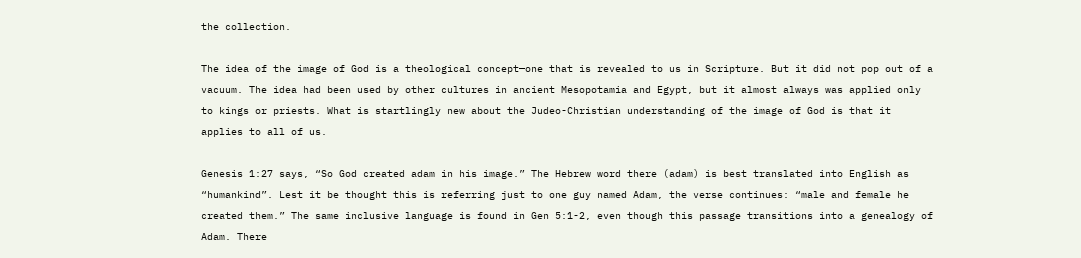the collection.

The idea of the image of God is a theological concept—one that is revealed to us in Scripture. But it did not pop out of a vacuum. The idea had been used by other cultures in ancient Mesopotamia and Egypt, but it almost always was applied only to kings or priests. What is startlingly new about the Judeo-Christian understanding of the image of God is that it applies to all of us.

Genesis 1:27 says, “So God created adam in his image.” The Hebrew word there (adam) is best translated into English as “humankind”. Lest it be thought this is referring just to one guy named Adam, the verse continues: “male and female he created them.” The same inclusive language is found in Gen 5:1-2, even though this passage transitions into a genealogy of Adam. There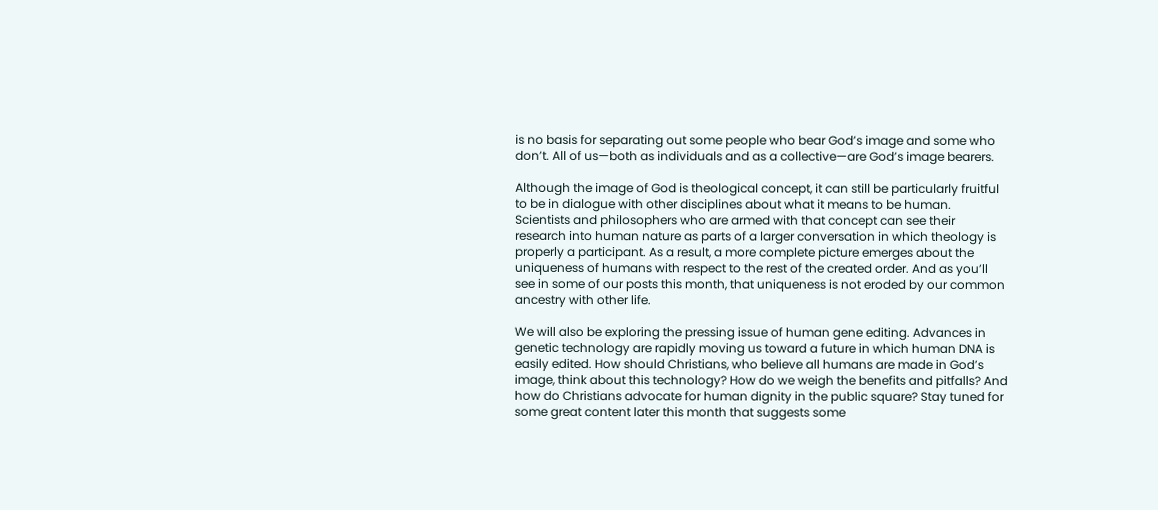is no basis for separating out some people who bear God’s image and some who don’t. All of us—both as individuals and as a collective—are God’s image bearers.

Although the image of God is theological concept, it can still be particularly fruitful to be in dialogue with other disciplines about what it means to be human. Scientists and philosophers who are armed with that concept can see their research into human nature as parts of a larger conversation in which theology is properly a participant. As a result, a more complete picture emerges about the uniqueness of humans with respect to the rest of the created order. And as you’ll see in some of our posts this month, that uniqueness is not eroded by our common ancestry with other life.

We will also be exploring the pressing issue of human gene editing. Advances in genetic technology are rapidly moving us toward a future in which human DNA is easily edited. How should Christians, who believe all humans are made in God’s image, think about this technology? How do we weigh the benefits and pitfalls? And how do Christians advocate for human dignity in the public square? Stay tuned for some great content later this month that suggests some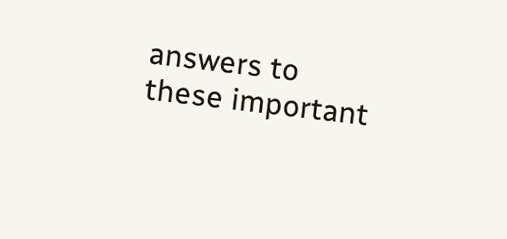answers to these important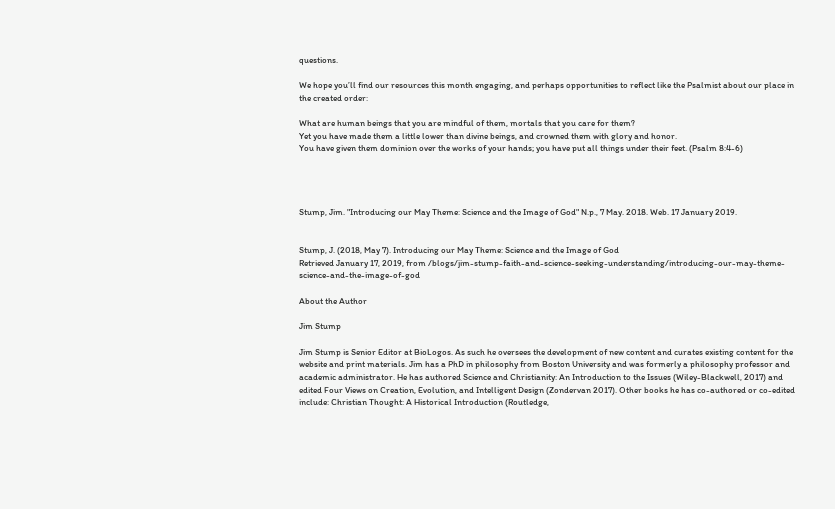questions.

We hope you’ll find our resources this month engaging, and perhaps opportunities to reflect like the Psalmist about our place in the created order:

What are human beings that you are mindful of them, mortals that you care for them?
Yet you have made them a little lower than divine beings, and crowned them with glory and honor.
You have given them dominion over the works of your hands; you have put all things under their feet. (Psalm 8:4-6)




Stump, Jim. "Introducing our May Theme: Science and the Image of God" N.p., 7 May. 2018. Web. 17 January 2019.


Stump, J. (2018, May 7). Introducing our May Theme: Science and the Image of God
Retrieved January 17, 2019, from /blogs/jim-stump-faith-and-science-seeking-understanding/introducing-our-may-theme-science-and-the-image-of-god

About the Author

Jim Stump

Jim Stump is Senior Editor at BioLogos. As such he oversees the development of new content and curates existing content for the website and print materials. Jim has a PhD in philosophy from Boston University and was formerly a philosophy professor and academic administrator. He has authored Science and Christianity: An Introduction to the Issues (Wiley-Blackwell, 2017) and edited Four Views on Creation, Evolution, and Intelligent Design (Zondervan 2017). Other books he has co-authored or co-edited include: Christian Thought: A Historical Introduction (Routledge,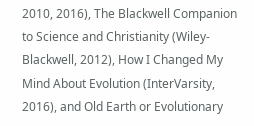2010, 2016), The Blackwell Companion to Science and Christianity (Wiley-Blackwell, 2012), How I Changed My Mind About Evolution (InterVarsity, 2016), and Old Earth or Evolutionary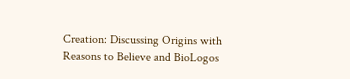Creation: Discussing Origins with Reasons to Believe and BioLogos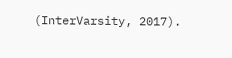(InterVarsity, 2017).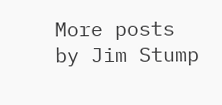More posts by Jim Stump